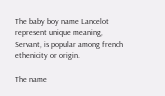The baby boy name Lancelot represent unique meaning, Servant, is popular among french ethenicity or origin.

The name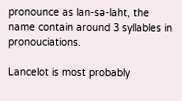pronounce as lan-sə-laht, the name contain around 3 syllables in pronouciations.

Lancelot is most probably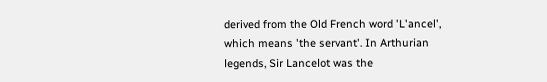derived from the Old French word 'L'ancel', which means 'the servant'. In Arthurian legends, Sir Lancelot was the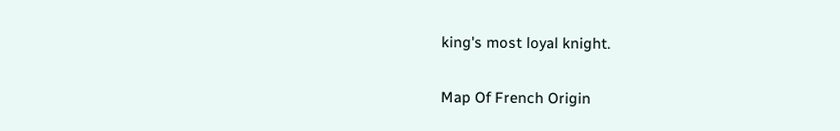king's most loyal knight.

Map Of French Origin